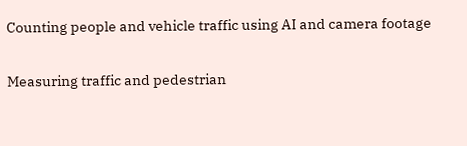Counting people and vehicle traffic using AI and camera footage

Measuring traffic and pedestrian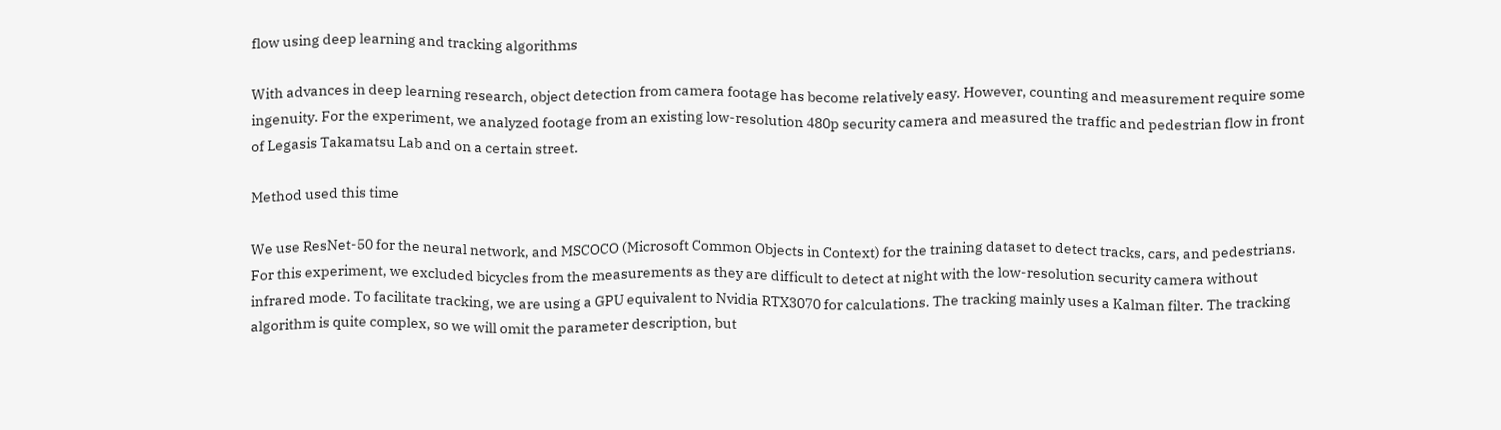flow using deep learning and tracking algorithms

With advances in deep learning research, object detection from camera footage has become relatively easy. However, counting and measurement require some ingenuity. For the experiment, we analyzed footage from an existing low-resolution 480p security camera and measured the traffic and pedestrian flow in front of Legasis Takamatsu Lab and on a certain street.

Method used this time

We use ResNet-50 for the neural network, and MSCOCO (Microsoft Common Objects in Context) for the training dataset to detect tracks, cars, and pedestrians. For this experiment, we excluded bicycles from the measurements as they are difficult to detect at night with the low-resolution security camera without infrared mode. To facilitate tracking, we are using a GPU equivalent to Nvidia RTX3070 for calculations. The tracking mainly uses a Kalman filter. The tracking algorithm is quite complex, so we will omit the parameter description, but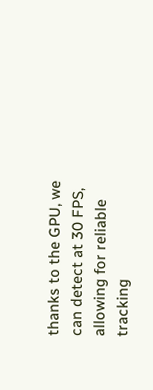thanks to the GPU, we can detect at 30 FPS, allowing for reliable tracking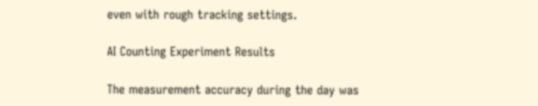even with rough tracking settings.

AI Counting Experiment Results

The measurement accuracy during the day was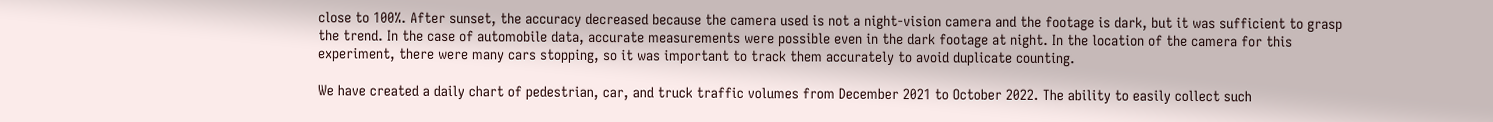close to 100%. After sunset, the accuracy decreased because the camera used is not a night-vision camera and the footage is dark, but it was sufficient to grasp the trend. In the case of automobile data, accurate measurements were possible even in the dark footage at night. In the location of the camera for this experiment, there were many cars stopping, so it was important to track them accurately to avoid duplicate counting.

We have created a daily chart of pedestrian, car, and truck traffic volumes from December 2021 to October 2022. The ability to easily collect such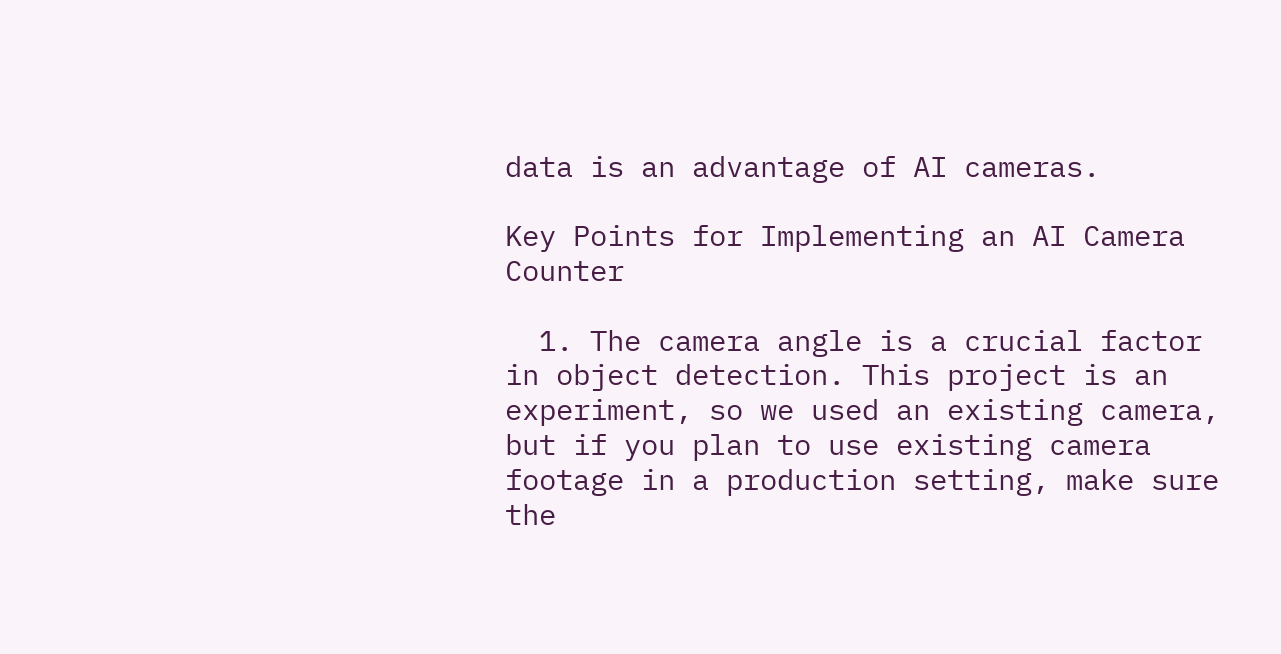data is an advantage of AI cameras.

Key Points for Implementing an AI Camera Counter

  1. The camera angle is a crucial factor in object detection. This project is an experiment, so we used an existing camera, but if you plan to use existing camera footage in a production setting, make sure the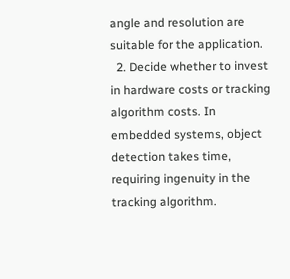angle and resolution are suitable for the application.
  2. Decide whether to invest in hardware costs or tracking algorithm costs. In embedded systems, object detection takes time, requiring ingenuity in the tracking algorithm.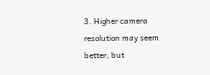3. Higher camera resolution may seem better, but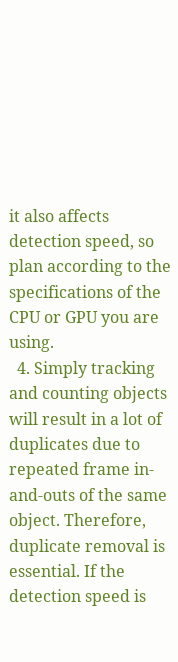it also affects detection speed, so plan according to the specifications of the CPU or GPU you are using.
  4. Simply tracking and counting objects will result in a lot of duplicates due to repeated frame in-and-outs of the same object. Therefore, duplicate removal is essential. If the detection speed is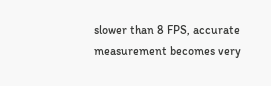slower than 8 FPS, accurate measurement becomes very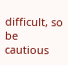difficult, so be cautious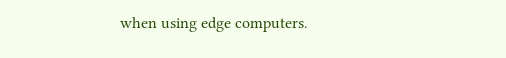when using edge computers.